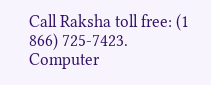Call Raksha toll free: (1 866) 725-7423.
Computer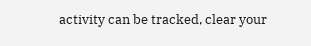activity can be tracked, clear your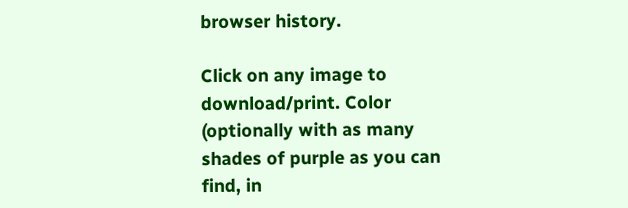browser history.

Click on any image to download/print. Color (optionally with as many shades of purple as you can find, in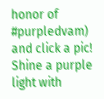honor of #purpledvam) and click a pic! Shine a purple light with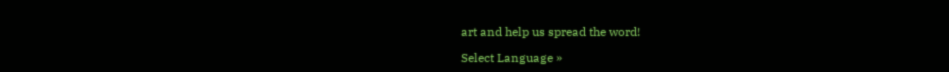art and help us spread the word!

Select Language »